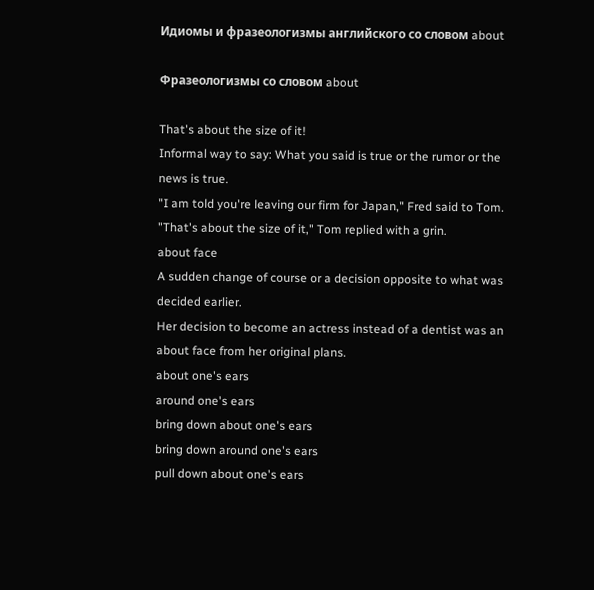Идиомы и фразеологизмы английского со словом about

Фразеологизмы со словом about

That's about the size of it!
Informal way to say: What you said is true or the rumor or the news is true.
"I am told you're leaving our firm for Japan," Fred said to Tom. "That's about the size of it," Tom replied with a grin.
about face
A sudden change of course or a decision opposite to what was decided earlier.
Her decision to become an actress instead of a dentist was an about face from her original plans.
about one's ears
around one's ears
bring down about one's ears
bring down around one's ears
pull down about one's ears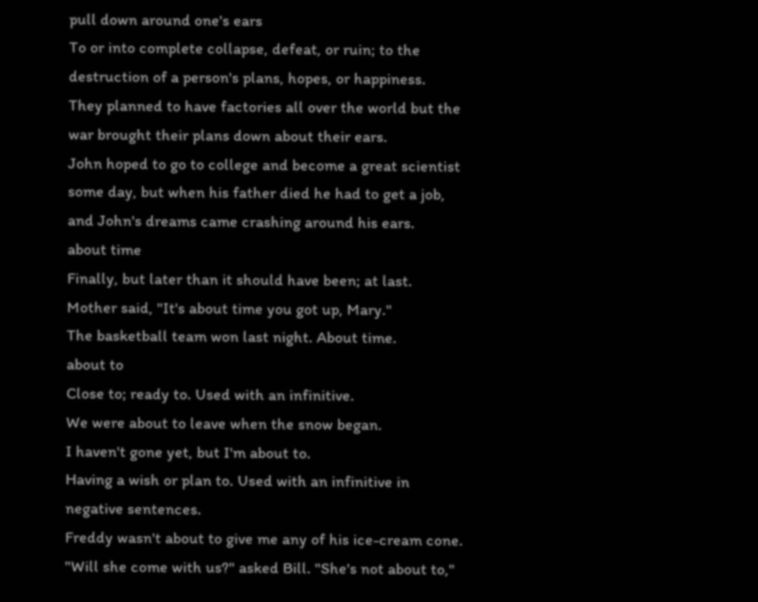pull down around one's ears
To or into complete collapse, defeat, or ruin; to the destruction of a person's plans, hopes, or happiness.
They planned to have factories all over the world but the war brought their plans down about their ears.
John hoped to go to college and become a great scientist some day, but when his father died he had to get a job, and John's dreams came crashing around his ears.
about time
Finally, but later than it should have been; at last.
Mother said, "It's about time you got up, Mary."
The basketball team won last night. About time.
about to
Close to; ready to. Used with an infinitive.
We were about to leave when the snow began.
I haven't gone yet, but I'm about to.
Having a wish or plan to. Used with an infinitive in negative sentences.
Freddy wasn't about to give me any of his ice-cream cone.
"Will she come with us?" asked Bill. "She's not about to,"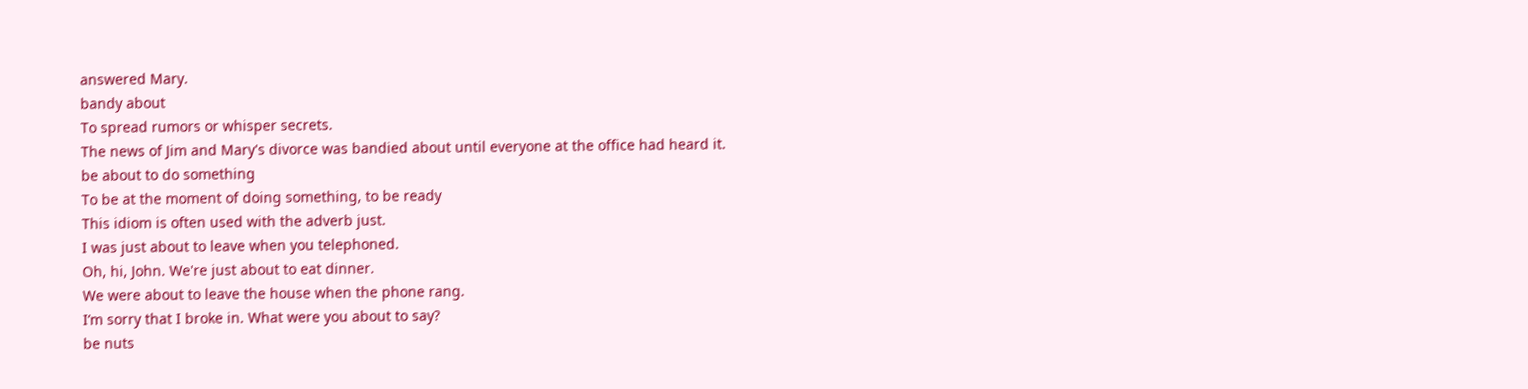answered Mary.
bandy about
To spread rumors or whisper secrets.
The news of Jim and Mary's divorce was bandied about until everyone at the office had heard it.
be about to do something
To be at the moment of doing something, to be ready
This idiom is often used with the adverb just.
I was just about to leave when you telephoned.
Oh, hi, John. We're just about to eat dinner.
We were about to leave the house when the phone rang.
I’m sorry that I broke in. What were you about to say?
be nuts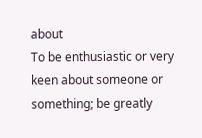about
To be enthusiastic or very keen about someone or something; be greatly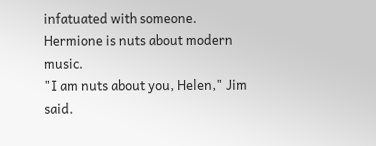infatuated with someone.
Hermione is nuts about modern music.
"I am nuts about you, Helen," Jim said.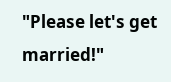"Please let's get married!"